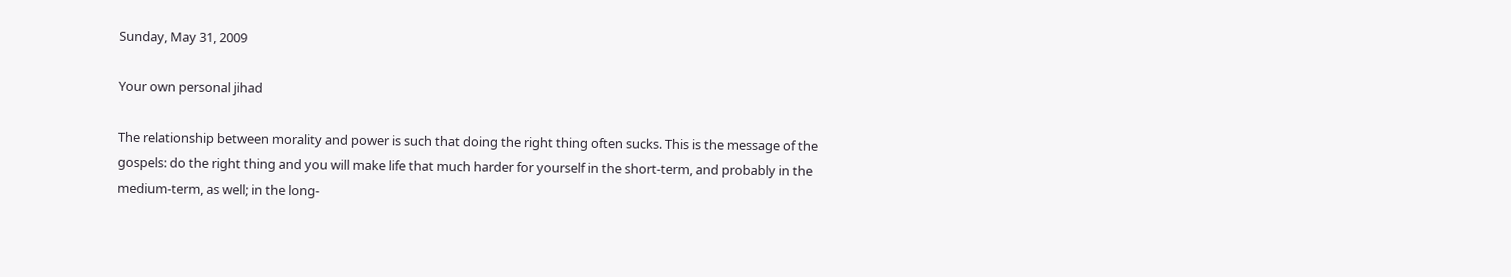Sunday, May 31, 2009

Your own personal jihad

The relationship between morality and power is such that doing the right thing often sucks. This is the message of the gospels: do the right thing and you will make life that much harder for yourself in the short-term, and probably in the medium-term, as well; in the long-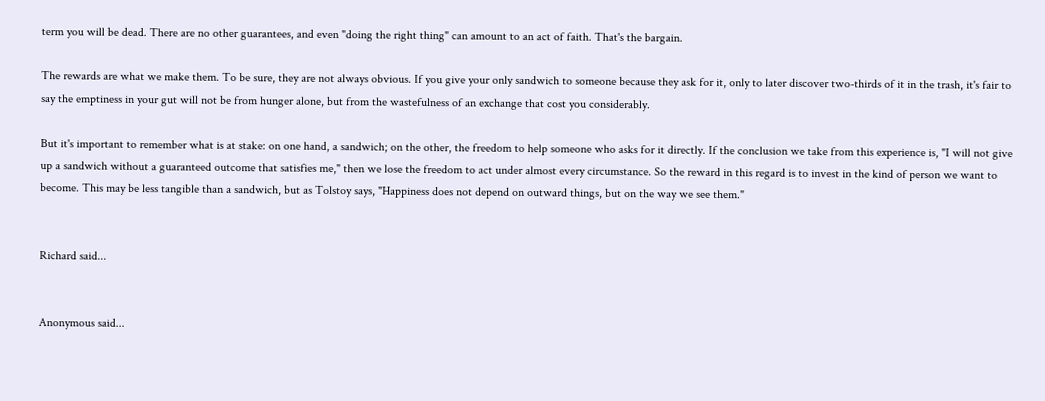term you will be dead. There are no other guarantees, and even "doing the right thing" can amount to an act of faith. That's the bargain.

The rewards are what we make them. To be sure, they are not always obvious. If you give your only sandwich to someone because they ask for it, only to later discover two-thirds of it in the trash, it's fair to say the emptiness in your gut will not be from hunger alone, but from the wastefulness of an exchange that cost you considerably.

But it's important to remember what is at stake: on one hand, a sandwich; on the other, the freedom to help someone who asks for it directly. If the conclusion we take from this experience is, "I will not give up a sandwich without a guaranteed outcome that satisfies me," then we lose the freedom to act under almost every circumstance. So the reward in this regard is to invest in the kind of person we want to become. This may be less tangible than a sandwich, but as Tolstoy says, "Happiness does not depend on outward things, but on the way we see them."


Richard said...


Anonymous said...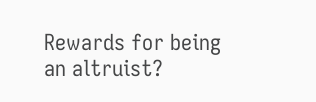Rewards for being an altruist?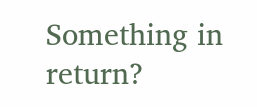Something in return?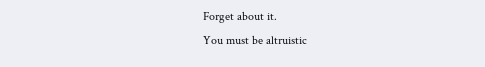Forget about it.
You must be altruistic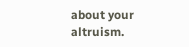about your altruism.